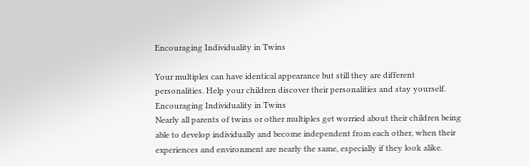Encouraging Individuality in Twins

Your multiples can have identical appearance but still they are different personalities. Help your children discover their personalities and stay yourself.
Encouraging Individuality in Twins
Nearly all parents of twins or other multiples get worried about their children being able to develop individually and become independent from each other, when their experiences and environment are nearly the same, especially if they look alike.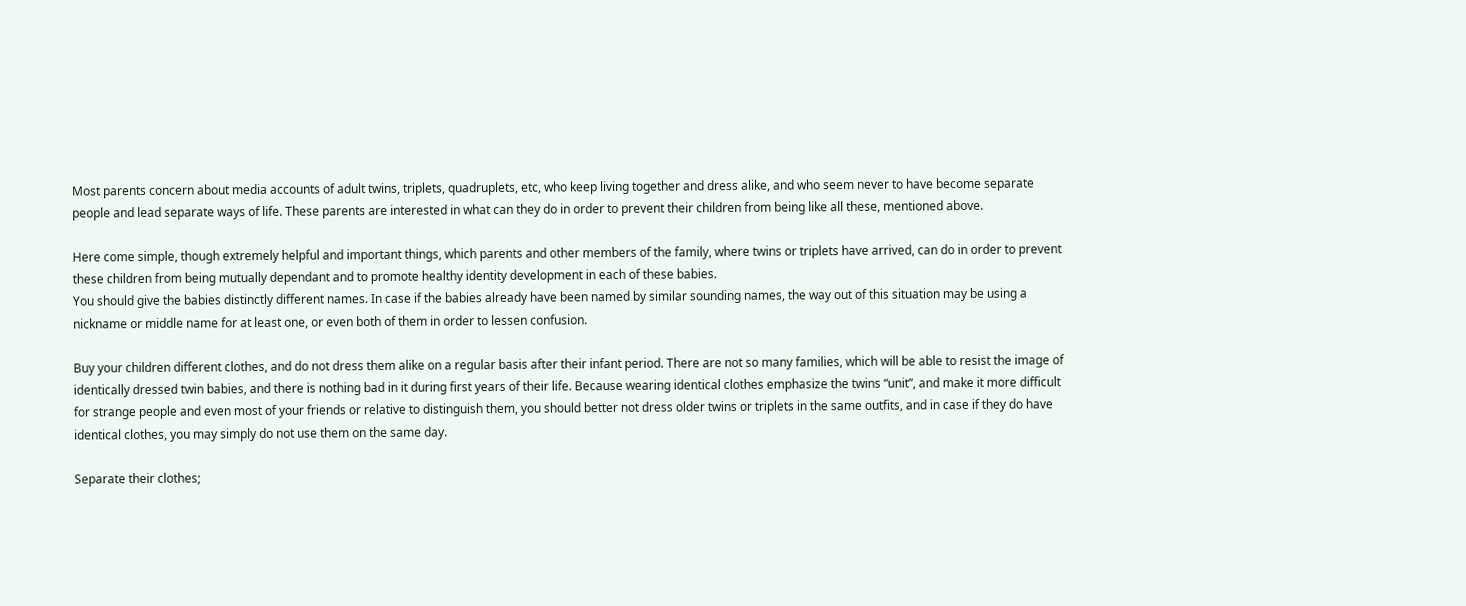Most parents concern about media accounts of adult twins, triplets, quadruplets, etc, who keep living together and dress alike, and who seem never to have become separate people and lead separate ways of life. These parents are interested in what can they do in order to prevent their children from being like all these, mentioned above.

Here come simple, though extremely helpful and important things, which parents and other members of the family, where twins or triplets have arrived, can do in order to prevent these children from being mutually dependant and to promote healthy identity development in each of these babies.
You should give the babies distinctly different names. In case if the babies already have been named by similar sounding names, the way out of this situation may be using a nickname or middle name for at least one, or even both of them in order to lessen confusion.

Buy your children different clothes, and do not dress them alike on a regular basis after their infant period. There are not so many families, which will be able to resist the image of identically dressed twin babies, and there is nothing bad in it during first years of their life. Because wearing identical clothes emphasize the twins “unit”, and make it more difficult for strange people and even most of your friends or relative to distinguish them, you should better not dress older twins or triplets in the same outfits, and in case if they do have identical clothes, you may simply do not use them on the same day.

Separate their clothes;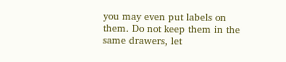you may even put labels on them. Do not keep them in the same drawers, let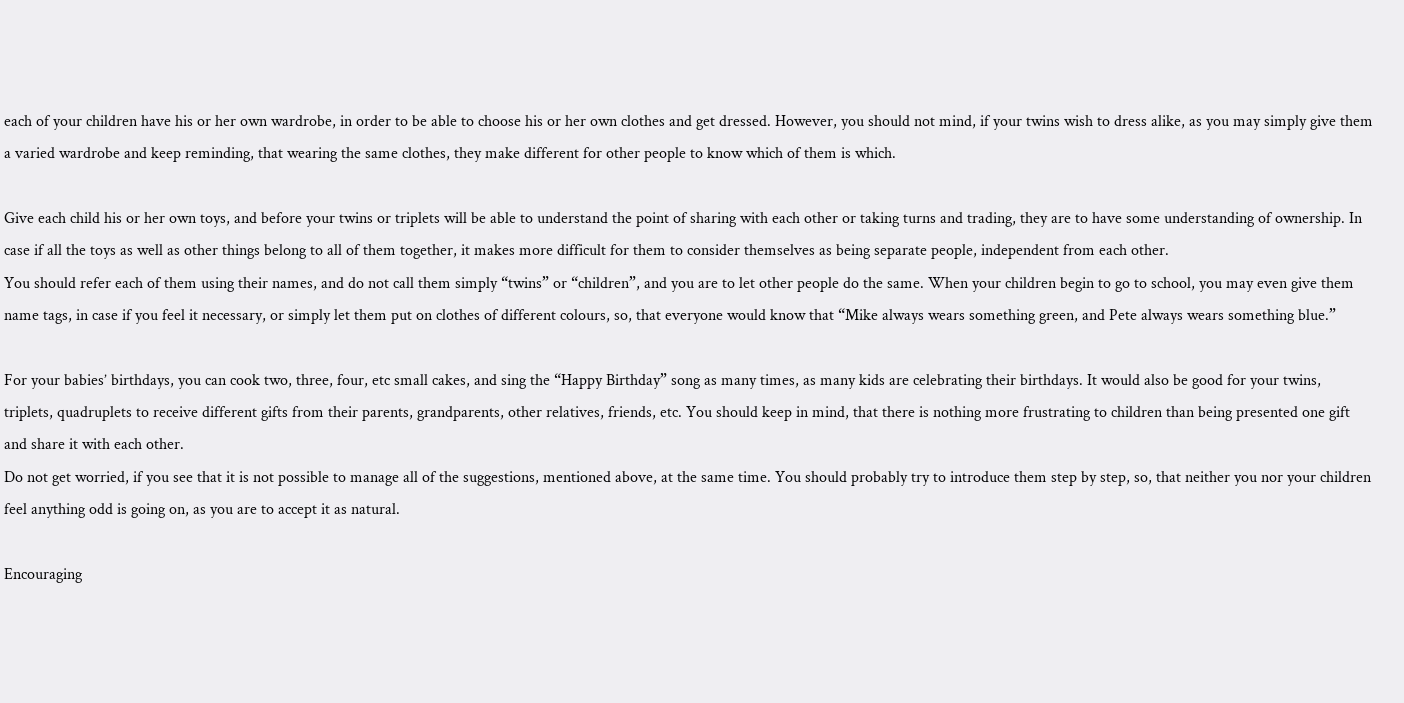each of your children have his or her own wardrobe, in order to be able to choose his or her own clothes and get dressed. However, you should not mind, if your twins wish to dress alike, as you may simply give them a varied wardrobe and keep reminding, that wearing the same clothes, they make different for other people to know which of them is which.

Give each child his or her own toys, and before your twins or triplets will be able to understand the point of sharing with each other or taking turns and trading, they are to have some understanding of ownership. In case if all the toys as well as other things belong to all of them together, it makes more difficult for them to consider themselves as being separate people, independent from each other.
You should refer each of them using their names, and do not call them simply “twins” or “children”, and you are to let other people do the same. When your children begin to go to school, you may even give them name tags, in case if you feel it necessary, or simply let them put on clothes of different colours, so, that everyone would know that “Mike always wears something green, and Pete always wears something blue.”

For your babies’ birthdays, you can cook two, three, four, etc small cakes, and sing the “Happy Birthday” song as many times, as many kids are celebrating their birthdays. It would also be good for your twins, triplets, quadruplets to receive different gifts from their parents, grandparents, other relatives, friends, etc. You should keep in mind, that there is nothing more frustrating to children than being presented one gift and share it with each other.
Do not get worried, if you see that it is not possible to manage all of the suggestions, mentioned above, at the same time. You should probably try to introduce them step by step, so, that neither you nor your children feel anything odd is going on, as you are to accept it as natural.

Encouraging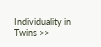Individuality in Twins >>